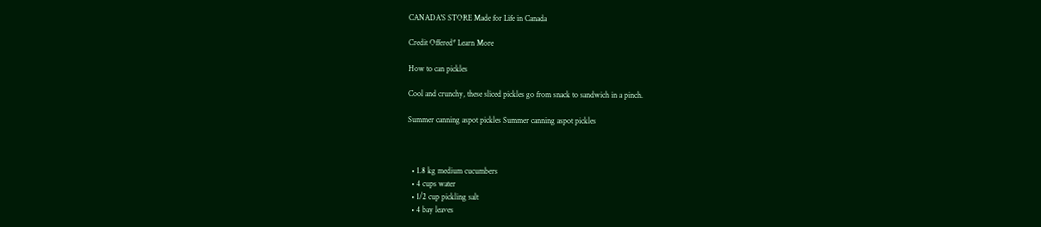CANADA'S STORE Made for Life in Canada

Credit Offered* Learn More

How to can pickles

Cool and crunchy, these sliced pickles go from snack to sandwich in a pinch.

Summer canning aspot pickles Summer canning aspot pickles



  • 1.8 kg medium cucumbers
  • 4 cups water
  • 1/2 cup pickling salt
  • 4 bay leaves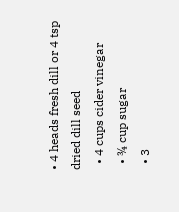• 4 heads fresh dill or 4 tsp dried dill seed
  • 4 cups cider vinegar
  • ¾ cup sugar
  • 3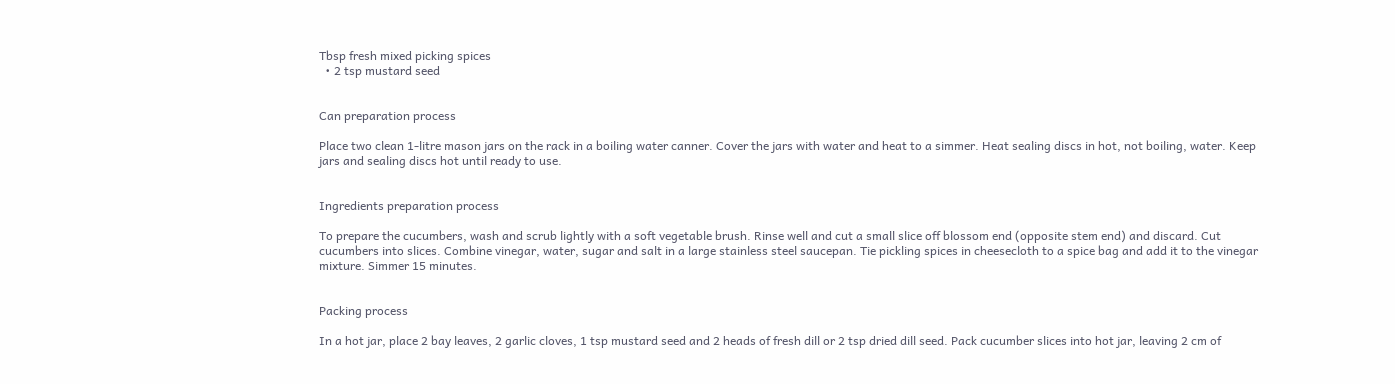Tbsp fresh mixed picking spices
  • 2 tsp mustard seed


Can preparation process

Place two clean 1-litre mason jars on the rack in a boiling water canner. Cover the jars with water and heat to a simmer. Heat sealing discs in hot, not boiling, water. Keep jars and sealing discs hot until ready to use.


Ingredients preparation process

To prepare the cucumbers, wash and scrub lightly with a soft vegetable brush. Rinse well and cut a small slice off blossom end (opposite stem end) and discard. Cut cucumbers into slices. Combine vinegar, water, sugar and salt in a large stainless steel saucepan. Tie pickling spices in cheesecloth to a spice bag and add it to the vinegar mixture. Simmer 15 minutes.


Packing process

In a hot jar, place 2 bay leaves, 2 garlic cloves, 1 tsp mustard seed and 2 heads of fresh dill or 2 tsp dried dill seed. Pack cucumber slices into hot jar, leaving 2 cm of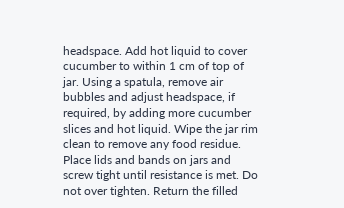headspace. Add hot liquid to cover cucumber to within 1 cm of top of jar. Using a spatula, remove air bubbles and adjust headspace, if required, by adding more cucumber slices and hot liquid. Wipe the jar rim clean to remove any food residue. Place lids and bands on jars and screw tight until resistance is met. Do not over tighten. Return the filled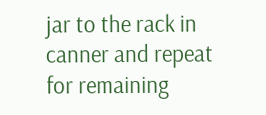jar to the rack in canner and repeat for remaining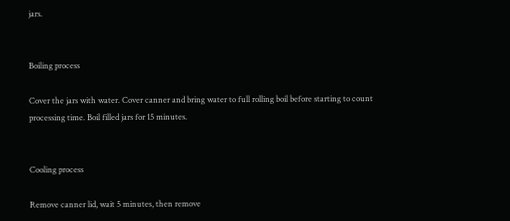jars.


Boiling process

Cover the jars with water. Cover canner and bring water to full rolling boil before starting to count processing time. Boil filled jars for 15 minutes.


Cooling process

Remove canner lid, wait 5 minutes, then remove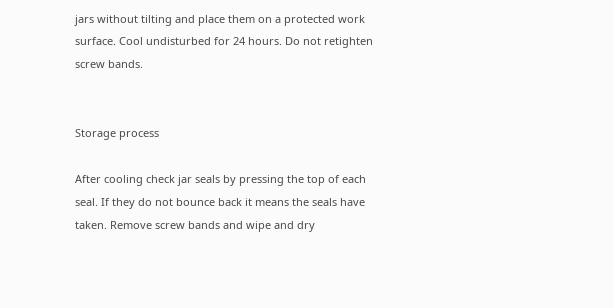jars without tilting and place them on a protected work surface. Cool undisturbed for 24 hours. Do not retighten screw bands.


Storage process

After cooling check jar seals by pressing the top of each seal. If they do not bounce back it means the seals have taken. Remove screw bands and wipe and dry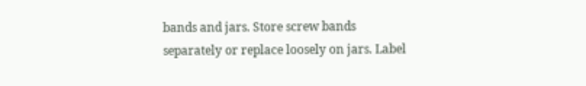bands and jars. Store screw bands separately or replace loosely on jars. Label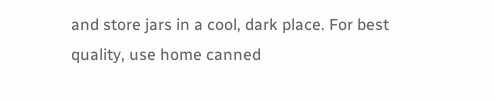and store jars in a cool, dark place. For best quality, use home canned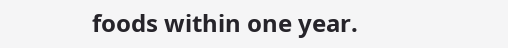foods within one year.